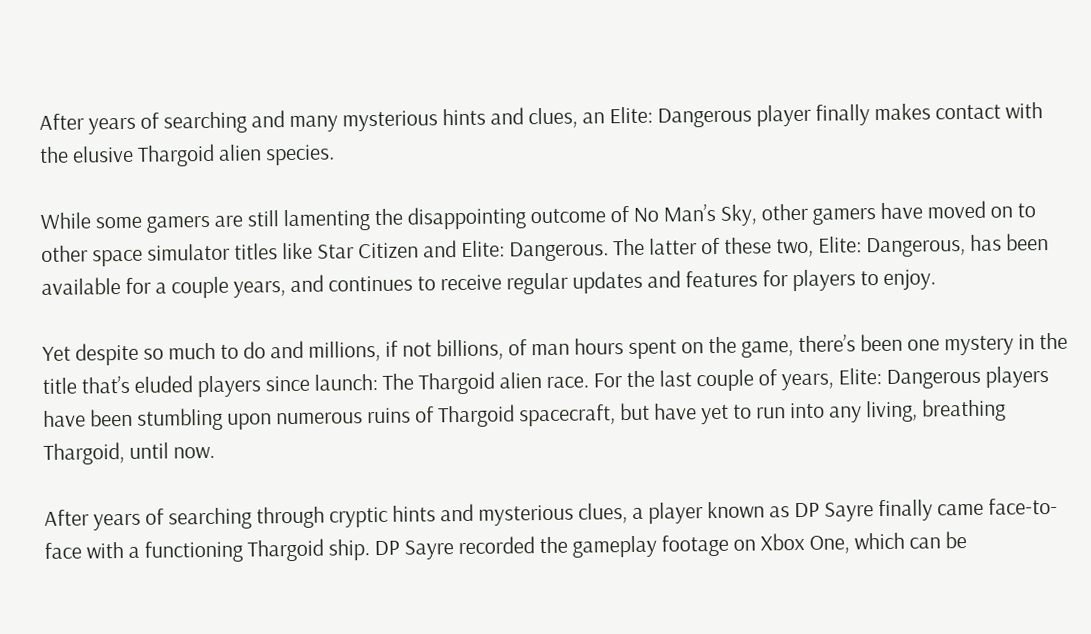After years of searching and many mysterious hints and clues, an Elite: Dangerous player finally makes contact with the elusive Thargoid alien species.

While some gamers are still lamenting the disappointing outcome of No Man’s Sky, other gamers have moved on to other space simulator titles like Star Citizen and Elite: Dangerous. The latter of these two, Elite: Dangerous, has been available for a couple years, and continues to receive regular updates and features for players to enjoy.

Yet despite so much to do and millions, if not billions, of man hours spent on the game, there’s been one mystery in the title that’s eluded players since launch: The Thargoid alien race. For the last couple of years, Elite: Dangerous players have been stumbling upon numerous ruins of Thargoid spacecraft, but have yet to run into any living, breathing Thargoid, until now.

After years of searching through cryptic hints and mysterious clues, a player known as DP Sayre finally came face-to-face with a functioning Thargoid ship. DP Sayre recorded the gameplay footage on Xbox One, which can be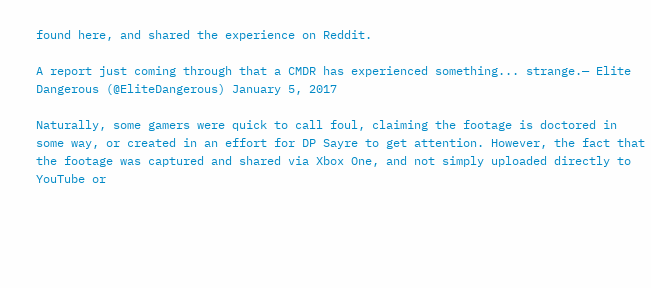found here, and shared the experience on Reddit.

A report just coming through that a CMDR has experienced something... strange.— Elite Dangerous (@EliteDangerous) January 5, 2017

Naturally, some gamers were quick to call foul, claiming the footage is doctored in some way, or created in an effort for DP Sayre to get attention. However, the fact that the footage was captured and shared via Xbox One, and not simply uploaded directly to YouTube or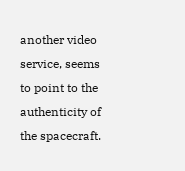another video service, seems to point to the authenticity of the spacecraft.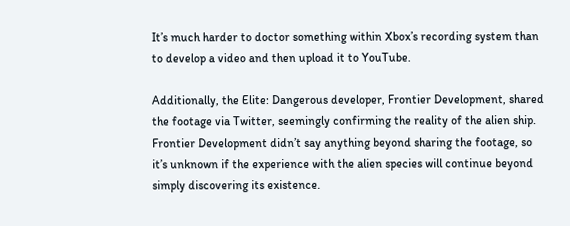It’s much harder to doctor something within Xbox’s recording system than to develop a video and then upload it to YouTube.

Additionally, the Elite: Dangerous developer, Frontier Development, shared the footage via Twitter, seemingly confirming the reality of the alien ship. Frontier Development didn’t say anything beyond sharing the footage, so it’s unknown if the experience with the alien species will continue beyond simply discovering its existence.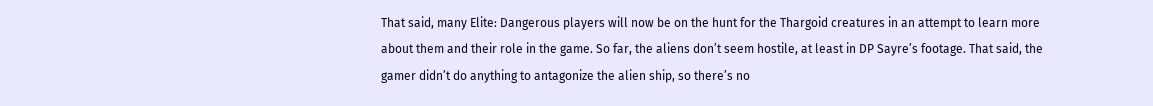That said, many Elite: Dangerous players will now be on the hunt for the Thargoid creatures in an attempt to learn more about them and their role in the game. So far, the aliens don’t seem hostile, at least in DP Sayre’s footage. That said, the gamer didn’t do anything to antagonize the alien ship, so there’s no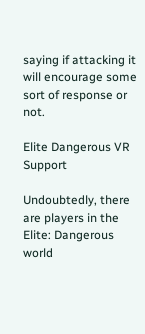saying if attacking it will encourage some sort of response or not.

Elite Dangerous VR Support

Undoubtedly, there are players in the Elite: Dangerous world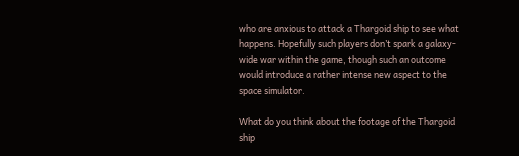who are anxious to attack a Thargoid ship to see what happens. Hopefully such players don’t spark a galaxy-wide war within the game, though such an outcome would introduce a rather intense new aspect to the space simulator.

What do you think about the footage of the Thargoid ship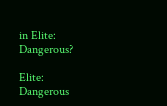in Elite: Dangerous?

Elite: Dangerous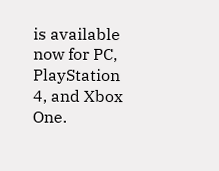is available now for PC, PlayStation 4, and Xbox One.